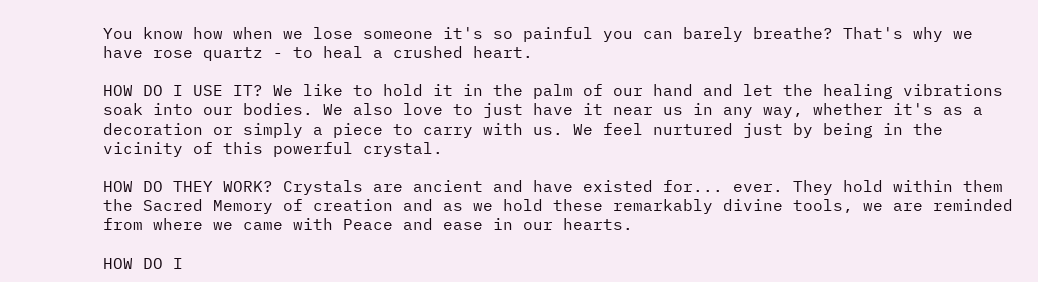You know how when we lose someone it's so painful you can barely breathe? That's why we have rose quartz - to heal a crushed heart.

HOW DO I USE IT? We like to hold it in the palm of our hand and let the healing vibrations soak into our bodies. We also love to just have it near us in any way, whether it's as a decoration or simply a piece to carry with us. We feel nurtured just by being in the vicinity of this powerful crystal.

HOW DO THEY WORK? Crystals are ancient and have existed for... ever. They hold within them the Sacred Memory of creation and as we hold these remarkably divine tools, we are reminded from where we came with Peace and ease in our hearts.

HOW DO I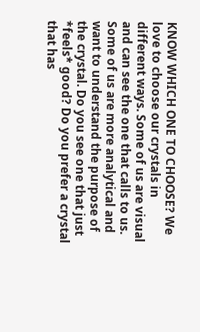KNOW WHICH ONE TO CHOOSE? We love to choose our crystals in different ways. Some of us are visual and can see the one that calls to us. Some of us are more analytical and want to understand the purpose of the crystal. Do you see one that just *feels* good? Do you prefer a crystal that has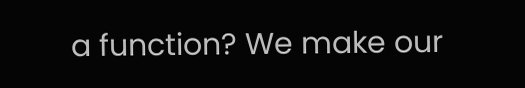a function? We make our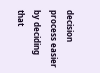decision process easier by deciding that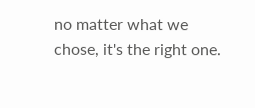no matter what we chose, it's the right one.